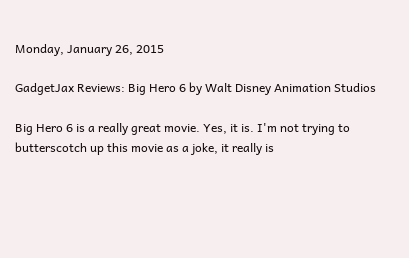Monday, January 26, 2015

GadgetJax Reviews: Big Hero 6 by Walt Disney Animation Studios

Big Hero 6 is a really great movie. Yes, it is. I'm not trying to butterscotch up this movie as a joke, it really is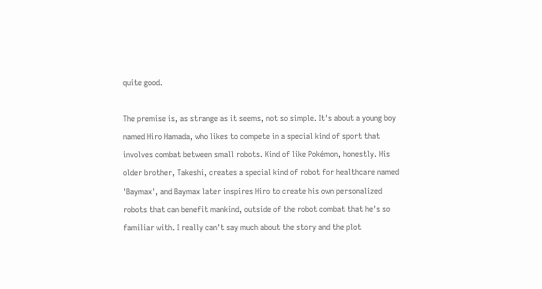quite good.

The premise is, as strange as it seems, not so simple. It's about a young boy named Hiro Hamada, who likes to compete in a special kind of sport that involves combat between small robots. Kind of like Pokémon, honestly. His older brother, Takeshi, creates a special kind of robot for healthcare named 'Baymax', and Baymax later inspires Hiro to create his own personalized robots that can benefit mankind, outside of the robot combat that he's so familiar with. I really can't say much about the story and the plot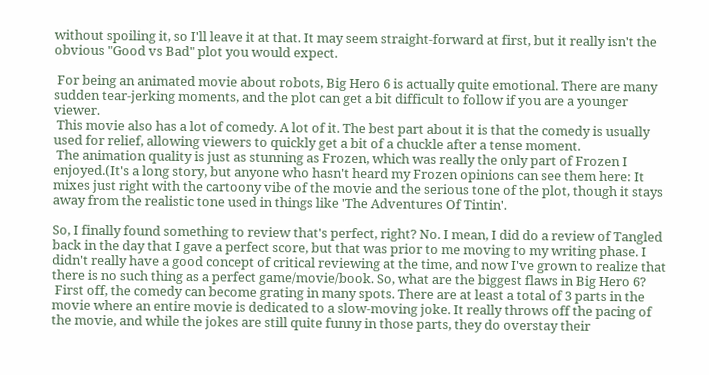without spoiling it, so I'll leave it at that. It may seem straight-forward at first, but it really isn't the obvious "Good vs Bad" plot you would expect.

 For being an animated movie about robots, Big Hero 6 is actually quite emotional. There are many sudden tear-jerking moments, and the plot can get a bit difficult to follow if you are a younger viewer.
 This movie also has a lot of comedy. A lot of it. The best part about it is that the comedy is usually used for relief, allowing viewers to quickly get a bit of a chuckle after a tense moment.
 The animation quality is just as stunning as Frozen, which was really the only part of Frozen I enjoyed.(It's a long story, but anyone who hasn't heard my Frozen opinions can see them here: It mixes just right with the cartoony vibe of the movie and the serious tone of the plot, though it stays away from the realistic tone used in things like 'The Adventures Of Tintin'.

So, I finally found something to review that's perfect, right? No. I mean, I did do a review of Tangled back in the day that I gave a perfect score, but that was prior to me moving to my writing phase. I didn't really have a good concept of critical reviewing at the time, and now I've grown to realize that there is no such thing as a perfect game/movie/book. So, what are the biggest flaws in Big Hero 6?
 First off, the comedy can become grating in many spots. There are at least a total of 3 parts in the movie where an entire movie is dedicated to a slow-moving joke. It really throws off the pacing of the movie, and while the jokes are still quite funny in those parts, they do overstay their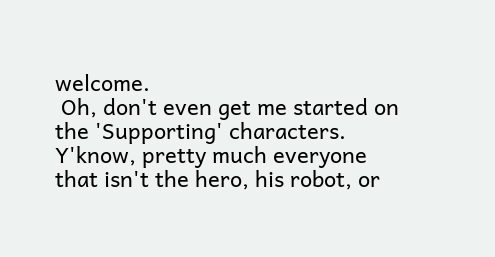welcome.
 Oh, don't even get me started on the 'Supporting' characters. Y'know, pretty much everyone that isn't the hero, his robot, or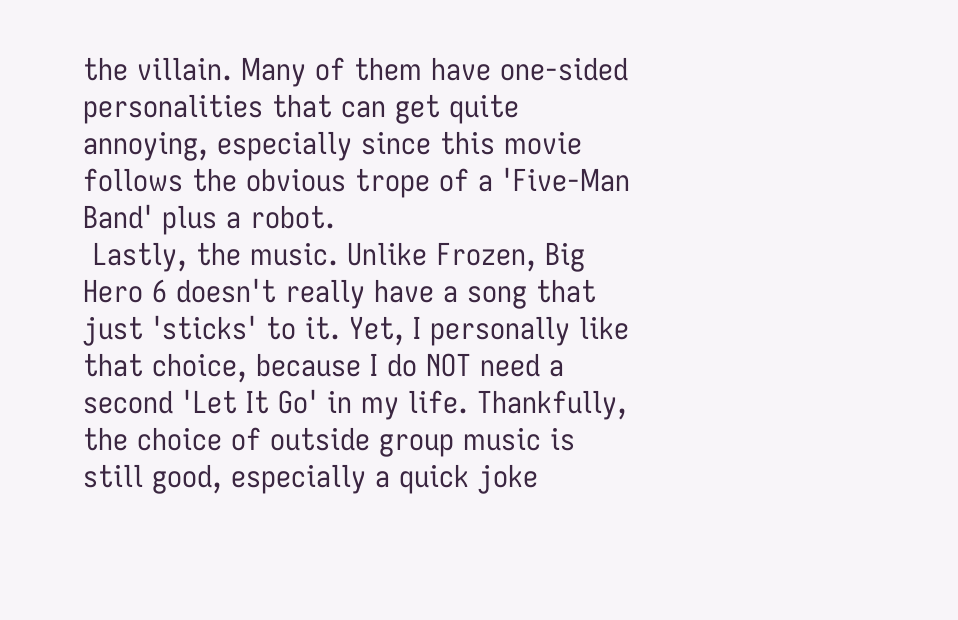the villain. Many of them have one-sided personalities that can get quite annoying, especially since this movie follows the obvious trope of a 'Five-Man Band' plus a robot.
 Lastly, the music. Unlike Frozen, Big Hero 6 doesn't really have a song that just 'sticks' to it. Yet, I personally like that choice, because I do NOT need a second 'Let It Go' in my life. Thankfully, the choice of outside group music is still good, especially a quick joke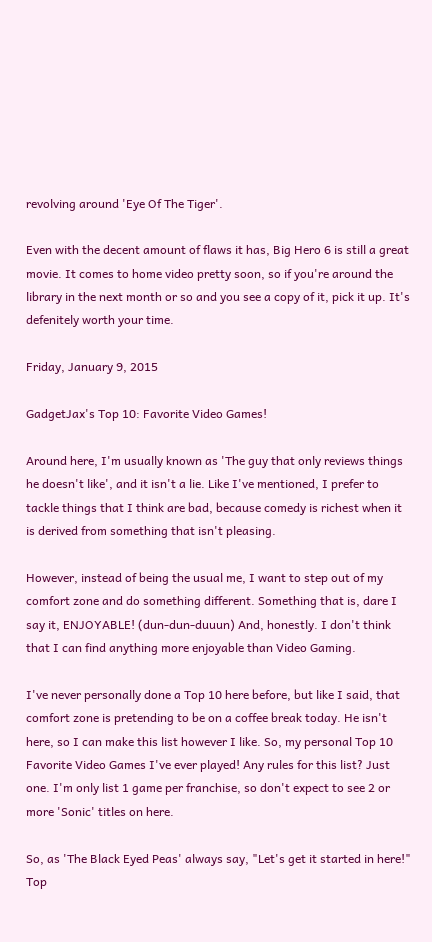revolving around 'Eye Of The Tiger'.

Even with the decent amount of flaws it has, Big Hero 6 is still a great movie. It comes to home video pretty soon, so if you're around the library in the next month or so and you see a copy of it, pick it up. It's defenitely worth your time.

Friday, January 9, 2015

GadgetJax's Top 10: Favorite Video Games!

Around here, I'm usually known as 'The guy that only reviews things he doesn't like', and it isn't a lie. Like I've mentioned, I prefer to tackle things that I think are bad, because comedy is richest when it is derived from something that isn't pleasing.

However, instead of being the usual me, I want to step out of my comfort zone and do something different. Something that is, dare I say it, ENJOYABLE! (dun-dun-duuun) And, honestly. I don't think that I can find anything more enjoyable than Video Gaming.

I've never personally done a Top 10 here before, but like I said, that comfort zone is pretending to be on a coffee break today. He isn't here, so I can make this list however I like. So, my personal Top 10 Favorite Video Games I've ever played! Any rules for this list? Just one. I'm only list 1 game per franchise, so don't expect to see 2 or more 'Sonic' titles on here.

So, as 'The Black Eyed Peas' always say, "Let's get it started in here!" Top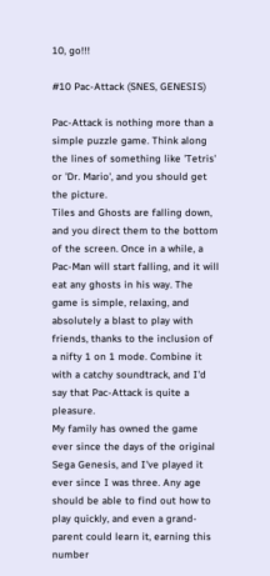10, go!!!

#10 Pac-Attack (SNES, GENESIS)

Pac-Attack is nothing more than a simple puzzle game. Think along the lines of something like 'Tetris' or 'Dr. Mario', and you should get the picture.
Tiles and Ghosts are falling down, and you direct them to the bottom of the screen. Once in a while, a Pac-Man will start falling, and it will eat any ghosts in his way. The game is simple, relaxing, and absolutely a blast to play with friends, thanks to the inclusion of a nifty 1 on 1 mode. Combine it with a catchy soundtrack, and I'd say that Pac-Attack is quite a pleasure.
My family has owned the game ever since the days of the original Sega Genesis, and I've played it ever since I was three. Any age should be able to find out how to play quickly, and even a grand-parent could learn it, earning this number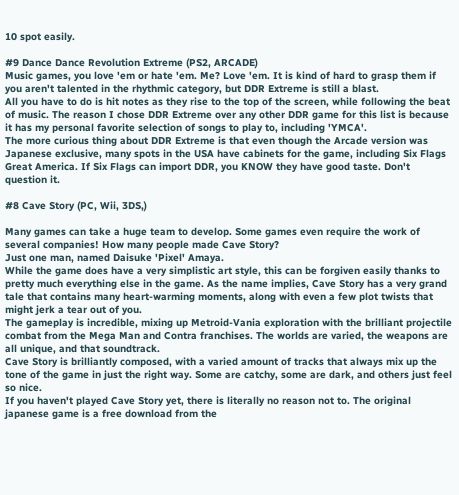10 spot easily.

#9 Dance Dance Revolution Extreme (PS2, ARCADE)
Music games, you love 'em or hate 'em. Me? Love 'em. It is kind of hard to grasp them if you aren't talented in the rhythmic category, but DDR Extreme is still a blast.
All you have to do is hit notes as they rise to the top of the screen, while following the beat of music. The reason I chose DDR Extreme over any other DDR game for this list is because it has my personal favorite selection of songs to play to, including 'YMCA'.
The more curious thing about DDR Extreme is that even though the Arcade version was Japanese exclusive, many spots in the USA have cabinets for the game, including Six Flags Great America. If Six Flags can import DDR, you KNOW they have good taste. Don't question it.

#8 Cave Story (PC, Wii, 3DS,)

Many games can take a huge team to develop. Some games even require the work of several companies! How many people made Cave Story?
Just one man, named Daisuke 'Pixel' Amaya.
While the game does have a very simplistic art style, this can be forgiven easily thanks to pretty much everything else in the game. As the name implies, Cave Story has a very grand tale that contains many heart-warming moments, along with even a few plot twists that might jerk a tear out of you.
The gameplay is incredible, mixing up Metroid-Vania exploration with the brilliant projectile combat from the Mega Man and Contra franchises. The worlds are varied, the weapons are all unique, and that soundtrack.
Cave Story is brilliantly composed, with a varied amount of tracks that always mix up the tone of the game in just the right way. Some are catchy, some are dark, and others just feel so nice.
If you haven't played Cave Story yet, there is literally no reason not to. The original japanese game is a free download from the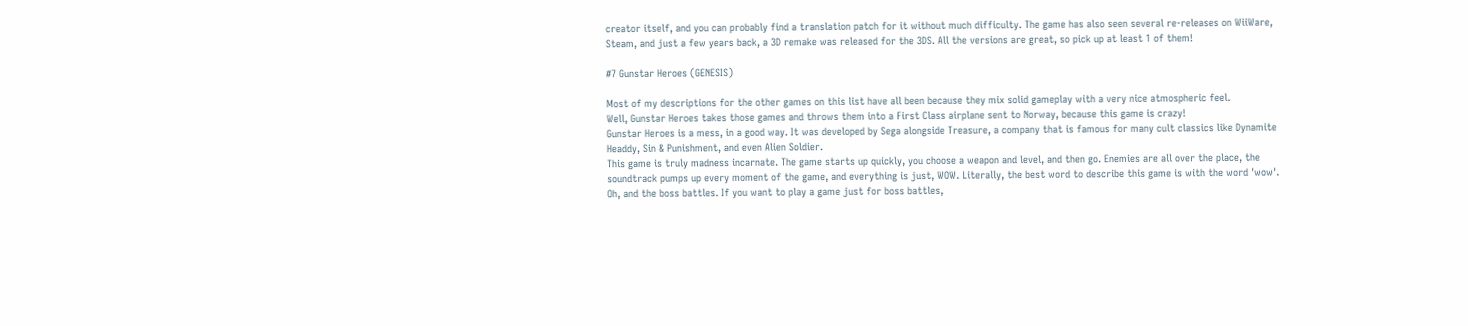creator itself, and you can probably find a translation patch for it without much difficulty. The game has also seen several re-releases on WiiWare, Steam, and just a few years back, a 3D remake was released for the 3DS. All the versions are great, so pick up at least 1 of them!

#7 Gunstar Heroes (GENESIS)

Most of my descriptions for the other games on this list have all been because they mix solid gameplay with a very nice atmospheric feel.
Well, Gunstar Heroes takes those games and throws them into a First Class airplane sent to Norway, because this game is crazy!
Gunstar Heroes is a mess, in a good way. It was developed by Sega alongside Treasure, a company that is famous for many cult classics like Dynamite Headdy, Sin & Punishment, and even Alien Soldier.
This game is truly madness incarnate. The game starts up quickly, you choose a weapon and level, and then go. Enemies are all over the place, the soundtrack pumps up every moment of the game, and everything is just, WOW. Literally, the best word to describe this game is with the word 'wow'.
Oh, and the boss battles. If you want to play a game just for boss battles,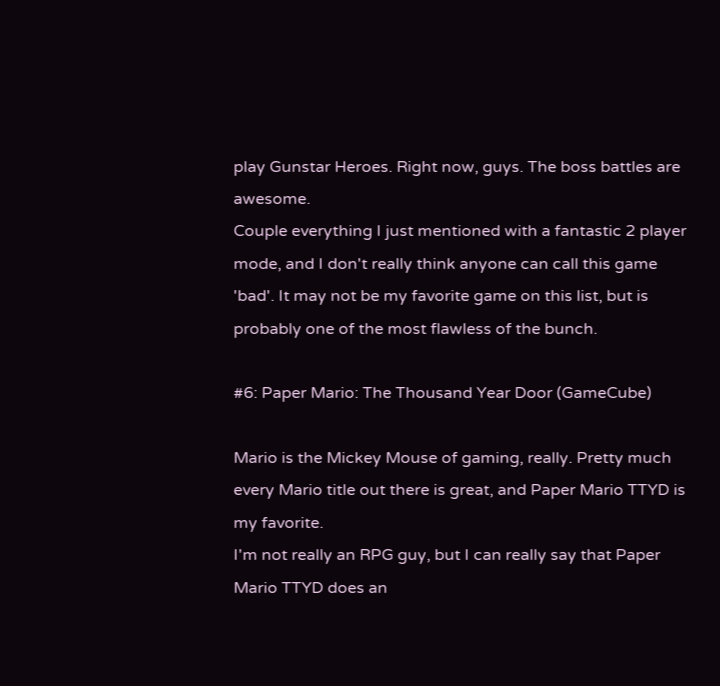play Gunstar Heroes. Right now, guys. The boss battles are awesome.
Couple everything I just mentioned with a fantastic 2 player mode, and I don't really think anyone can call this game 'bad'. It may not be my favorite game on this list, but is probably one of the most flawless of the bunch.

#6: Paper Mario: The Thousand Year Door (GameCube)

Mario is the Mickey Mouse of gaming, really. Pretty much every Mario title out there is great, and Paper Mario TTYD is my favorite.
I'm not really an RPG guy, but I can really say that Paper Mario TTYD does an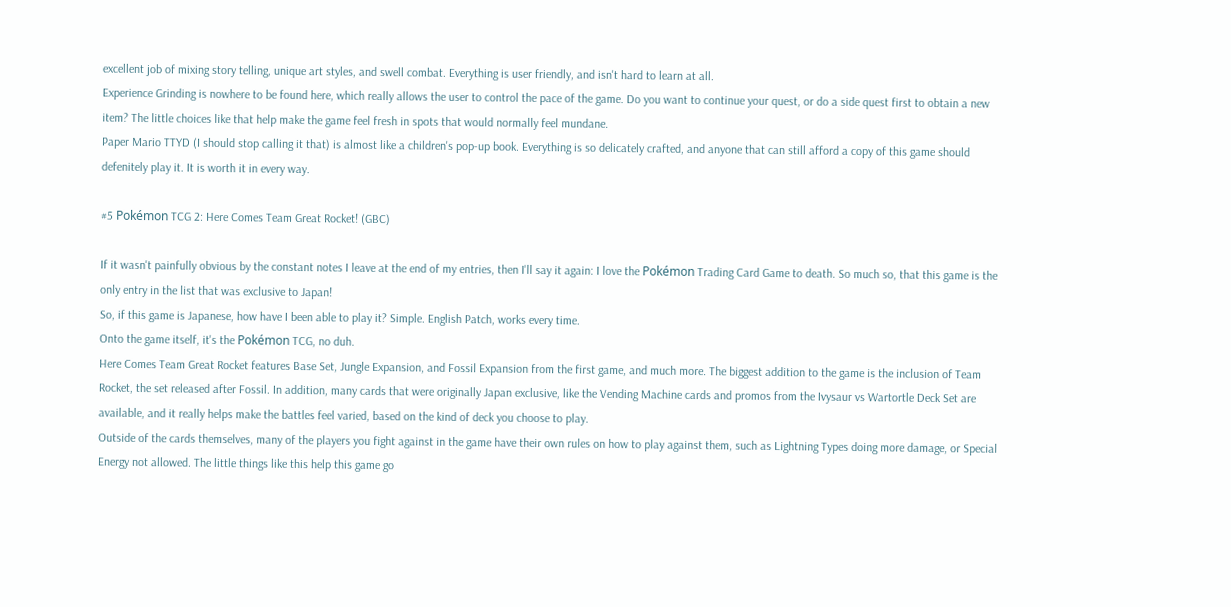excellent job of mixing story telling, unique art styles, and swell combat. Everything is user friendly, and isn't hard to learn at all.
Experience Grinding is nowhere to be found here, which really allows the user to control the pace of the game. Do you want to continue your quest, or do a side quest first to obtain a new item? The little choices like that help make the game feel fresh in spots that would normally feel mundane.
Paper Mario TTYD (I should stop calling it that) is almost like a children's pop-up book. Everything is so delicately crafted, and anyone that can still afford a copy of this game should defenitely play it. It is worth it in every way.

#5 Pokémon TCG 2: Here Comes Team Great Rocket! (GBC)

If it wasn't painfully obvious by the constant notes I leave at the end of my entries, then I'll say it again: I love the Pokémon Trading Card Game to death. So much so, that this game is the only entry in the list that was exclusive to Japan!
So, if this game is Japanese, how have I been able to play it? Simple. English Patch, works every time.
Onto the game itself, it's the Pokémon TCG, no duh.
Here Comes Team Great Rocket features Base Set, Jungle Expansion, and Fossil Expansion from the first game, and much more. The biggest addition to the game is the inclusion of Team Rocket, the set released after Fossil. In addition, many cards that were originally Japan exclusive, like the Vending Machine cards and promos from the Ivysaur vs Wartortle Deck Set are available, and it really helps make the battles feel varied, based on the kind of deck you choose to play.
Outside of the cards themselves, many of the players you fight against in the game have their own rules on how to play against them, such as Lightning Types doing more damage, or Special Energy not allowed. The little things like this help this game go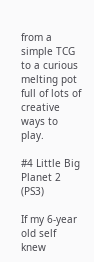from a simple TCG to a curious melting pot full of lots of creative ways to play.

#4 Little Big Planet 2 (PS3)

If my 6-year old self knew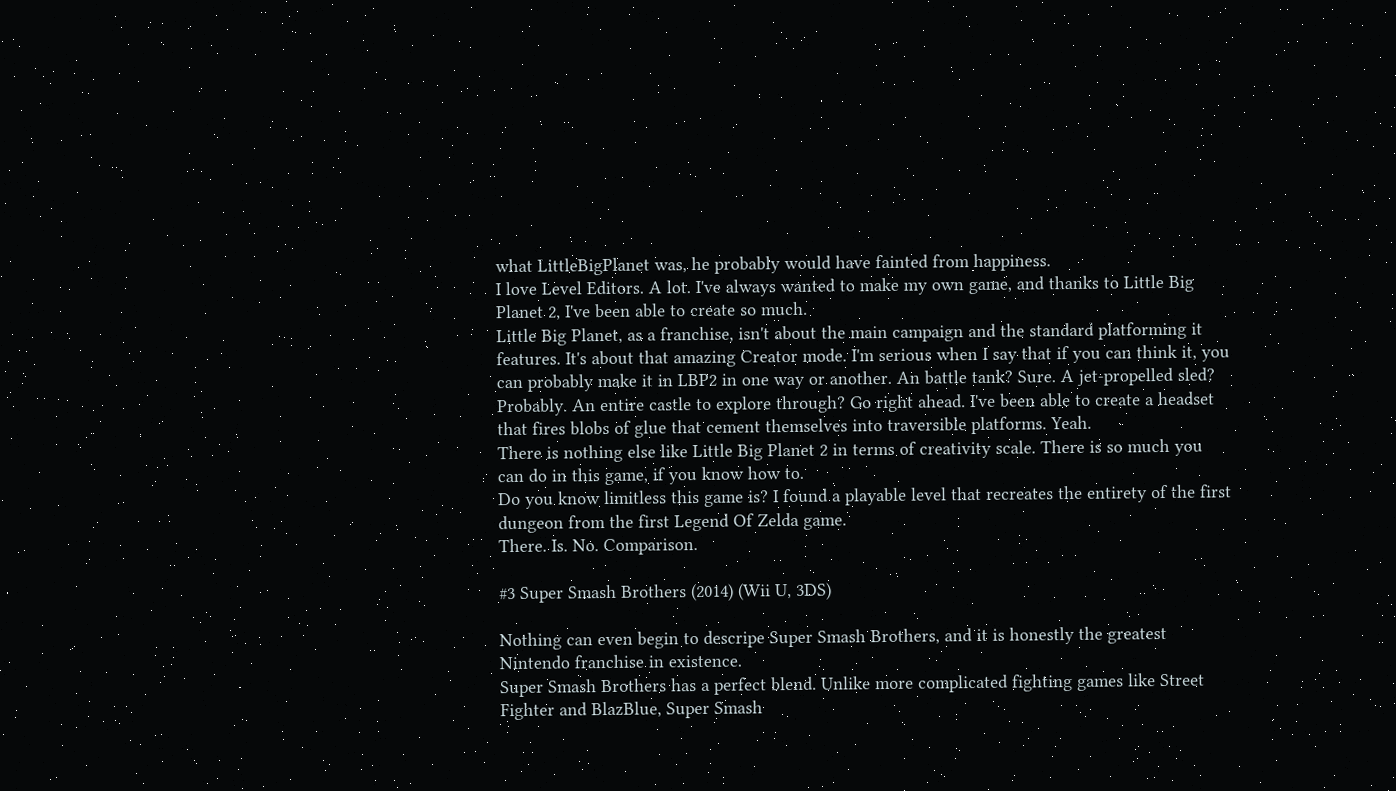what LittleBigPlanet was, he probably would have fainted from happiness.
I love Level Editors. A lot. I've always wanted to make my own game, and thanks to Little Big Planet 2, I've been able to create so much.
Little Big Planet, as a franchise, isn't about the main campaign and the standard platforming it features. It's about that amazing Creator mode. I'm serious when I say that if you can think it, you can probably make it in LBP2 in one way or another. An battle tank? Sure. A jet-propelled sled? Probably. An entire castle to explore through? Go right ahead. I've been able to create a headset that fires blobs of glue that cement themselves into traversible platforms. Yeah.
There is nothing else like Little Big Planet 2 in terms of creativity scale. There is so much you can do in this game, if you know how to.
Do you know limitless this game is? I found a playable level that recreates the entirety of the first dungeon from the first Legend Of Zelda game.
There. Is. No. Comparison.

#3 Super Smash Brothers (2014) (Wii U, 3DS)

Nothing can even begin to descripe Super Smash Brothers, and it is honestly the greatest Nintendo franchise in existence.
Super Smash Brothers has a perfect blend. Unlike more complicated fighting games like Street Fighter and BlazBlue, Super Smash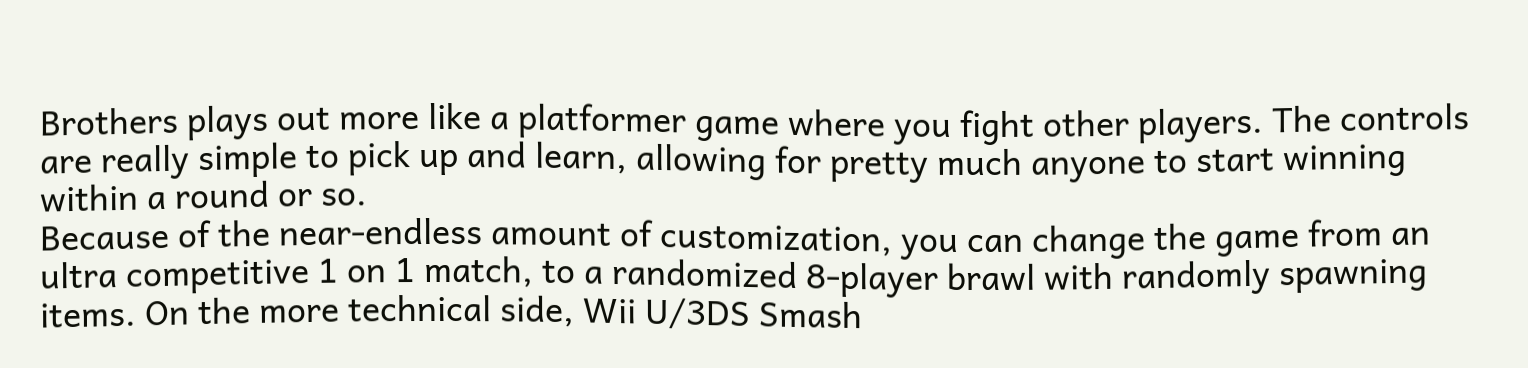Brothers plays out more like a platformer game where you fight other players. The controls are really simple to pick up and learn, allowing for pretty much anyone to start winning within a round or so.
Because of the near-endless amount of customization, you can change the game from an ultra competitive 1 on 1 match, to a randomized 8-player brawl with randomly spawning items. On the more technical side, Wii U/3DS Smash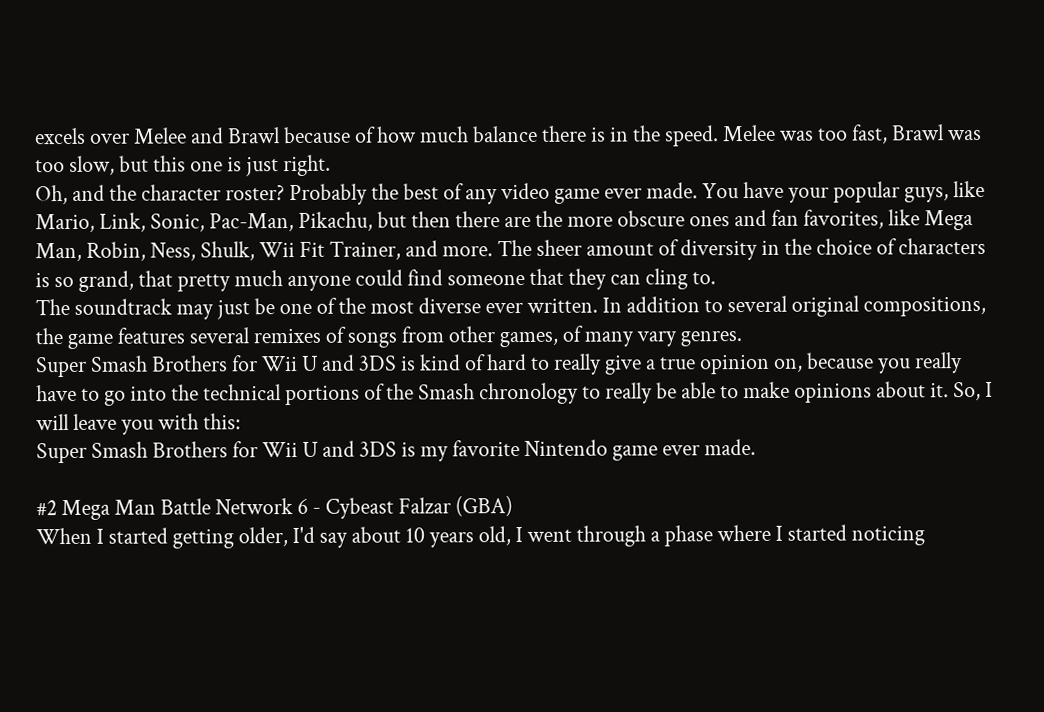excels over Melee and Brawl because of how much balance there is in the speed. Melee was too fast, Brawl was too slow, but this one is just right.
Oh, and the character roster? Probably the best of any video game ever made. You have your popular guys, like Mario, Link, Sonic, Pac-Man, Pikachu, but then there are the more obscure ones and fan favorites, like Mega Man, Robin, Ness, Shulk, Wii Fit Trainer, and more. The sheer amount of diversity in the choice of characters is so grand, that pretty much anyone could find someone that they can cling to.
The soundtrack may just be one of the most diverse ever written. In addition to several original compositions, the game features several remixes of songs from other games, of many vary genres.
Super Smash Brothers for Wii U and 3DS is kind of hard to really give a true opinion on, because you really have to go into the technical portions of the Smash chronology to really be able to make opinions about it. So, I will leave you with this:
Super Smash Brothers for Wii U and 3DS is my favorite Nintendo game ever made.

#2 Mega Man Battle Network 6 - Cybeast Falzar (GBA)
When I started getting older, I'd say about 10 years old, I went through a phase where I started noticing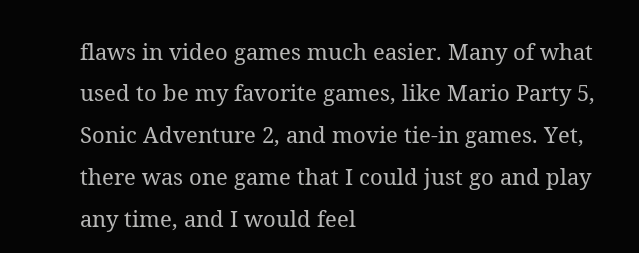flaws in video games much easier. Many of what used to be my favorite games, like Mario Party 5, Sonic Adventure 2, and movie tie-in games. Yet, there was one game that I could just go and play any time, and I would feel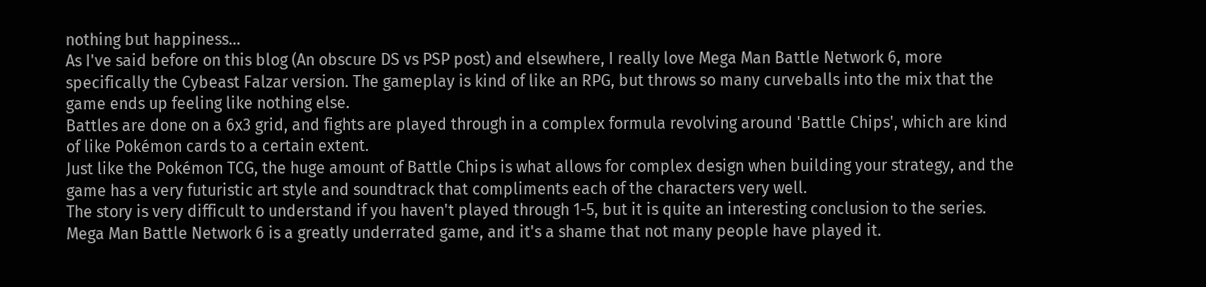nothing but happiness...
As I've said before on this blog (An obscure DS vs PSP post) and elsewhere, I really love Mega Man Battle Network 6, more specifically the Cybeast Falzar version. The gameplay is kind of like an RPG, but throws so many curveballs into the mix that the game ends up feeling like nothing else.
Battles are done on a 6x3 grid, and fights are played through in a complex formula revolving around 'Battle Chips', which are kind of like Pokémon cards to a certain extent.
Just like the Pokémon TCG, the huge amount of Battle Chips is what allows for complex design when building your strategy, and the game has a very futuristic art style and soundtrack that compliments each of the characters very well.
The story is very difficult to understand if you haven't played through 1-5, but it is quite an interesting conclusion to the series.
Mega Man Battle Network 6 is a greatly underrated game, and it's a shame that not many people have played it.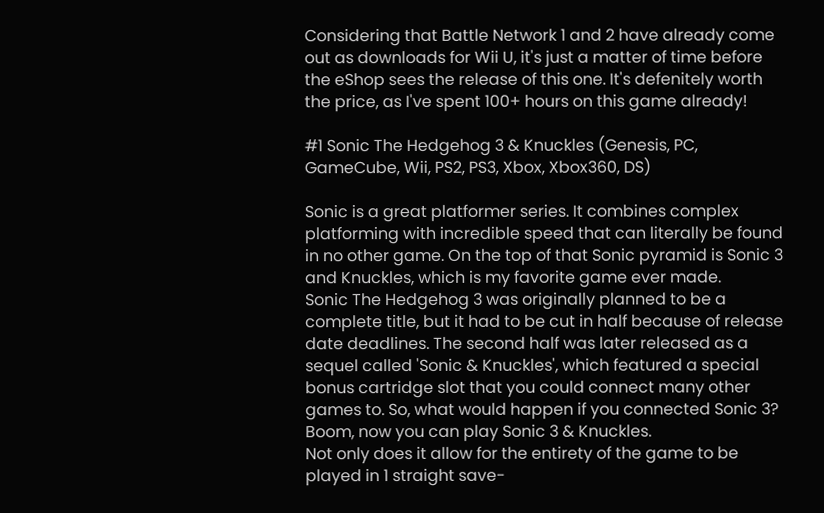Considering that Battle Network 1 and 2 have already come out as downloads for Wii U, it's just a matter of time before the eShop sees the release of this one. It's defenitely worth the price, as I've spent 100+ hours on this game already!

#1 Sonic The Hedgehog 3 & Knuckles (Genesis, PC, GameCube, Wii, PS2, PS3, Xbox, Xbox360, DS)

Sonic is a great platformer series. It combines complex platforming with incredible speed that can literally be found in no other game. On the top of that Sonic pyramid is Sonic 3 and Knuckles, which is my favorite game ever made.
Sonic The Hedgehog 3 was originally planned to be a complete title, but it had to be cut in half because of release date deadlines. The second half was later released as a sequel called 'Sonic & Knuckles', which featured a special bonus cartridge slot that you could connect many other games to. So, what would happen if you connected Sonic 3?
Boom, now you can play Sonic 3 & Knuckles.
Not only does it allow for the entirety of the game to be played in 1 straight save-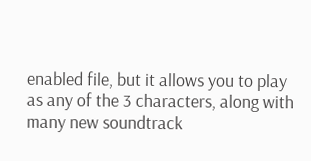enabled file, but it allows you to play as any of the 3 characters, along with many new soundtrack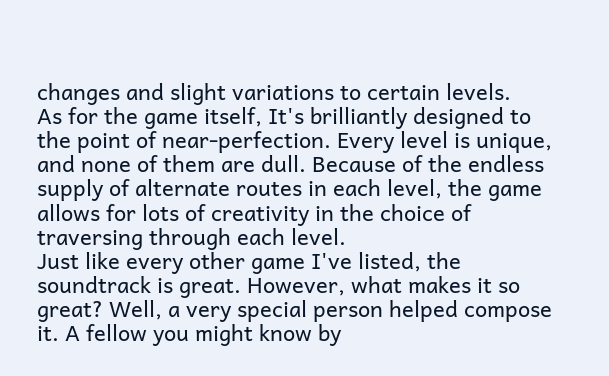changes and slight variations to certain levels.
As for the game itself, It's brilliantly designed to the point of near-perfection. Every level is unique, and none of them are dull. Because of the endless supply of alternate routes in each level, the game allows for lots of creativity in the choice of traversing through each level.
Just like every other game I've listed, the soundtrack is great. However, what makes it so great? Well, a very special person helped compose it. A fellow you might know by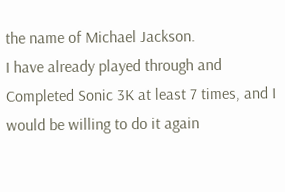the name of Michael Jackson.
I have already played through and Completed Sonic 3K at least 7 times, and I would be willing to do it again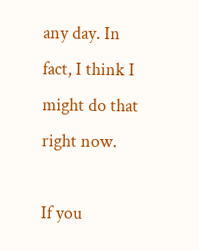any day. In fact, I think I might do that right now.

If you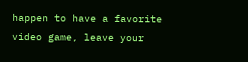happen to have a favorite video game, leave your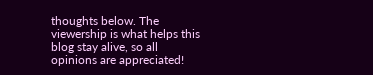thoughts below. The viewership is what helps this blog stay alive, so all opinions are appreciated!